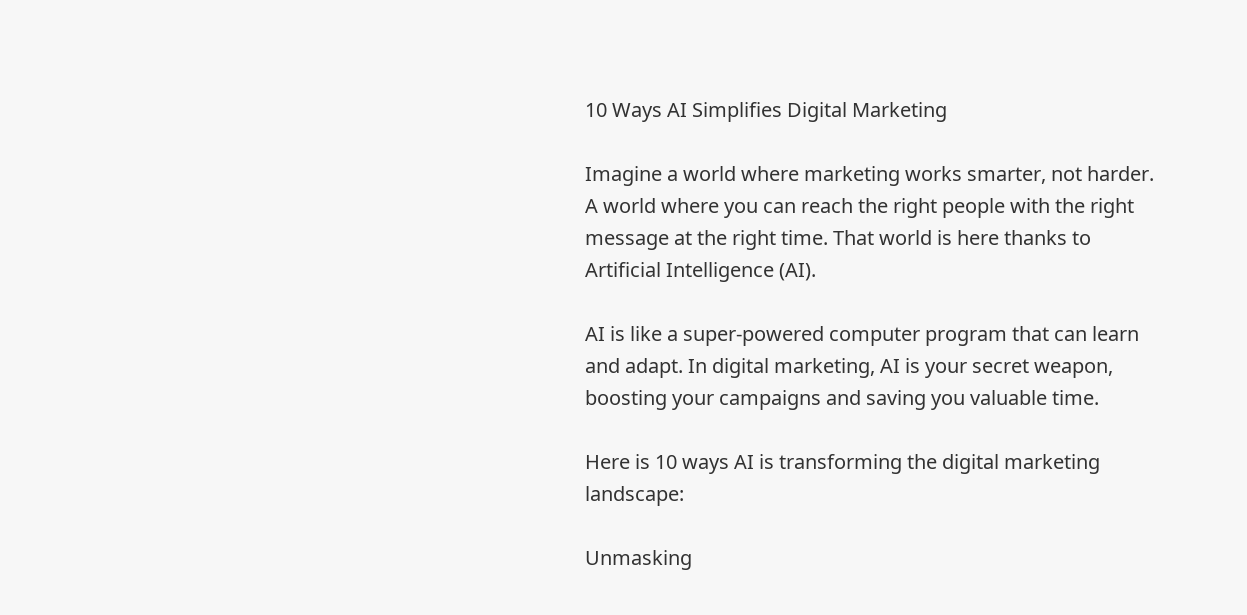10 Ways AI Simplifies Digital Marketing

Imagine a world where marketing works smarter, not harder. A world where you can reach the right people with the right message at the right time. That world is here thanks to Artificial Intelligence (AI).

AI is like a super-powered computer program that can learn and adapt. In digital marketing, AI is your secret weapon, boosting your campaigns and saving you valuable time.

Here is 10 ways AI is transforming the digital marketing landscape:

Unmasking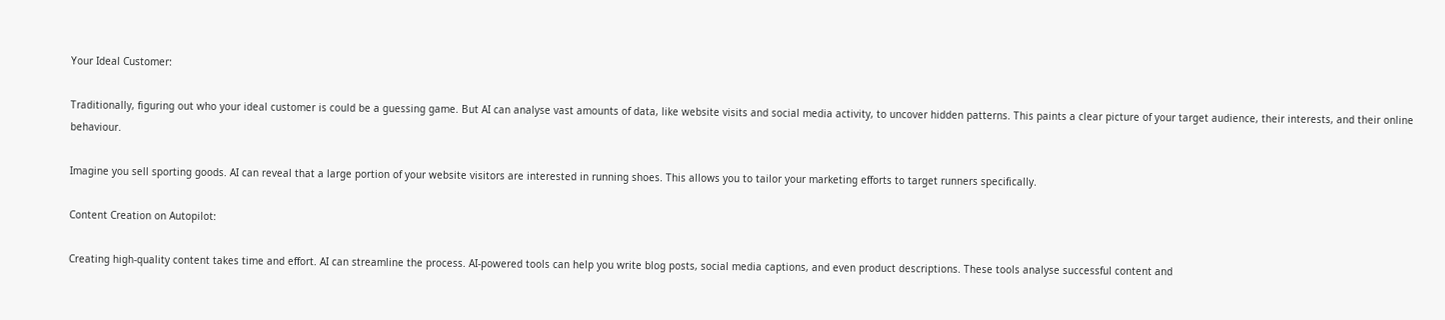Your Ideal Customer:

Traditionally, figuring out who your ideal customer is could be a guessing game. But AI can analyse vast amounts of data, like website visits and social media activity, to uncover hidden patterns. This paints a clear picture of your target audience, their interests, and their online behaviour.

Imagine you sell sporting goods. AI can reveal that a large portion of your website visitors are interested in running shoes. This allows you to tailor your marketing efforts to target runners specifically.

Content Creation on Autopilot:

Creating high-quality content takes time and effort. AI can streamline the process. AI-powered tools can help you write blog posts, social media captions, and even product descriptions. These tools analyse successful content and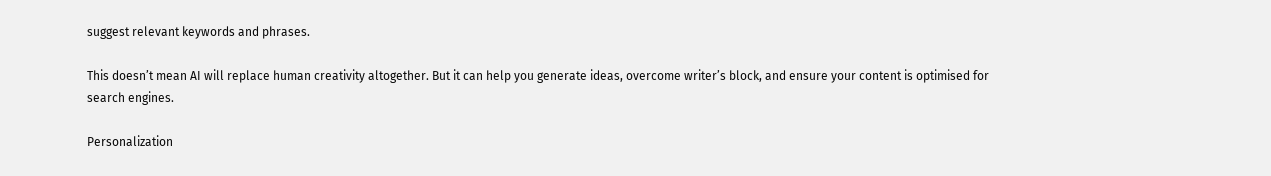suggest relevant keywords and phrases.

This doesn’t mean AI will replace human creativity altogether. But it can help you generate ideas, overcome writer’s block, and ensure your content is optimised for search engines.

Personalization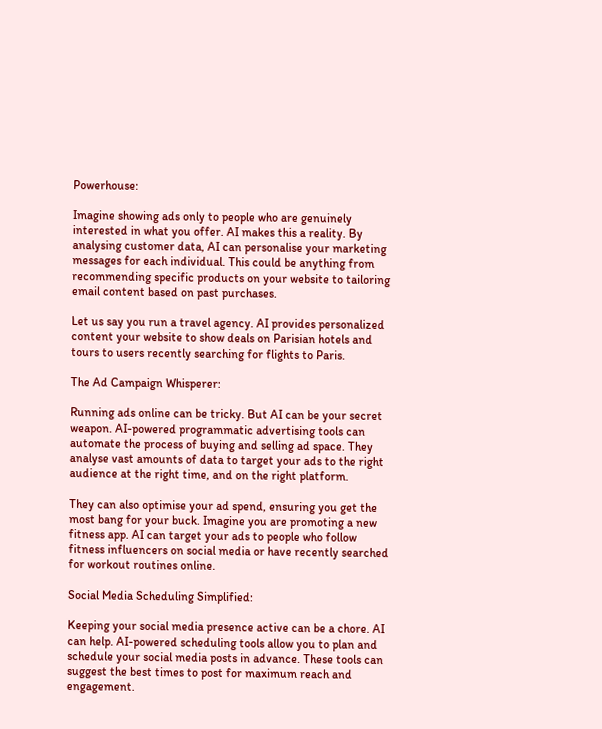Powerhouse:

Imagine showing ads only to people who are genuinely interested in what you offer. AI makes this a reality. By analysing customer data, AI can personalise your marketing messages for each individual. This could be anything from recommending specific products on your website to tailoring email content based on past purchases.

Let us say you run a travel agency. AI provides personalized content your website to show deals on Parisian hotels and tours to users recently searching for flights to Paris.

The Ad Campaign Whisperer:

Running ads online can be tricky. But AI can be your secret weapon. AI-powered programmatic advertising tools can automate the process of buying and selling ad space. They analyse vast amounts of data to target your ads to the right audience at the right time, and on the right platform.

They can also optimise your ad spend, ensuring you get the most bang for your buck. Imagine you are promoting a new fitness app. AI can target your ads to people who follow fitness influencers on social media or have recently searched for workout routines online.

Social Media Scheduling Simplified:

Keeping your social media presence active can be a chore. AI can help. AI-powered scheduling tools allow you to plan and schedule your social media posts in advance. These tools can suggest the best times to post for maximum reach and engagement.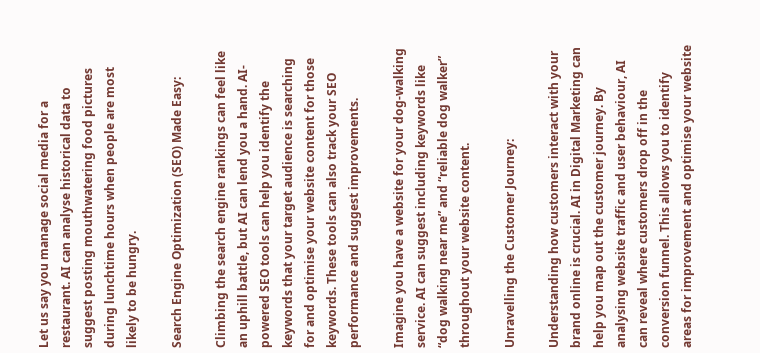Let us say you manage social media for a restaurant. AI can analyse historical data to suggest posting mouthwatering food pictures during lunchtime hours when people are most likely to be hungry.

Search Engine Optimization (SEO) Made Easy:

Climbing the search engine rankings can feel like an uphill battle, but AI can lend you a hand. AI-powered SEO tools can help you identify the keywords that your target audience is searching for and optimise your website content for those keywords. These tools can also track your SEO performance and suggest improvements.

Imagine you have a website for your dog-walking service. AI can suggest including keywords like “dog walking near me” and “reliable dog walker” throughout your website content.

Unravelling the Customer Journey:

Understanding how customers interact with your brand online is crucial. AI in Digital Marketing can help you map out the customer journey. By analysing website traffic and user behaviour, AI can reveal where customers drop off in the conversion funnel. This allows you to identify areas for improvement and optimise your website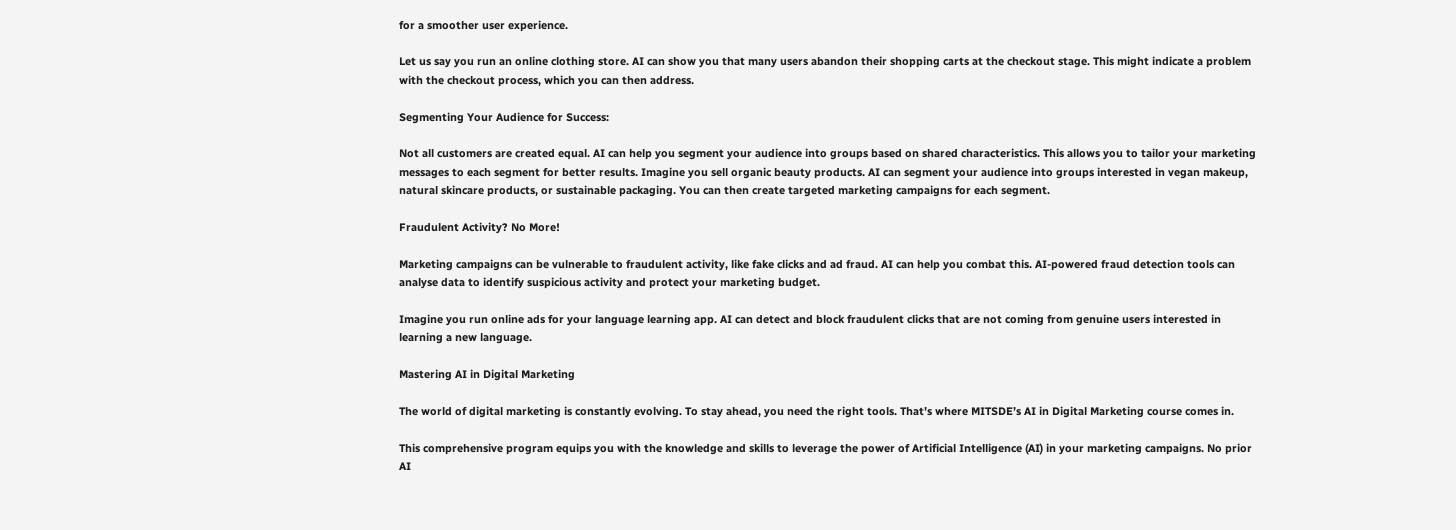for a smoother user experience.

Let us say you run an online clothing store. AI can show you that many users abandon their shopping carts at the checkout stage. This might indicate a problem with the checkout process, which you can then address.

Segmenting Your Audience for Success:

Not all customers are created equal. AI can help you segment your audience into groups based on shared characteristics. This allows you to tailor your marketing messages to each segment for better results. Imagine you sell organic beauty products. AI can segment your audience into groups interested in vegan makeup, natural skincare products, or sustainable packaging. You can then create targeted marketing campaigns for each segment.

Fraudulent Activity? No More!

Marketing campaigns can be vulnerable to fraudulent activity, like fake clicks and ad fraud. AI can help you combat this. AI-powered fraud detection tools can analyse data to identify suspicious activity and protect your marketing budget.

Imagine you run online ads for your language learning app. AI can detect and block fraudulent clicks that are not coming from genuine users interested in learning a new language.

Mastering AI in Digital Marketing

The world of digital marketing is constantly evolving. To stay ahead, you need the right tools. That’s where MITSDE’s AI in Digital Marketing course comes in.

This comprehensive program equips you with the knowledge and skills to leverage the power of Artificial Intelligence (AI) in your marketing campaigns. No prior AI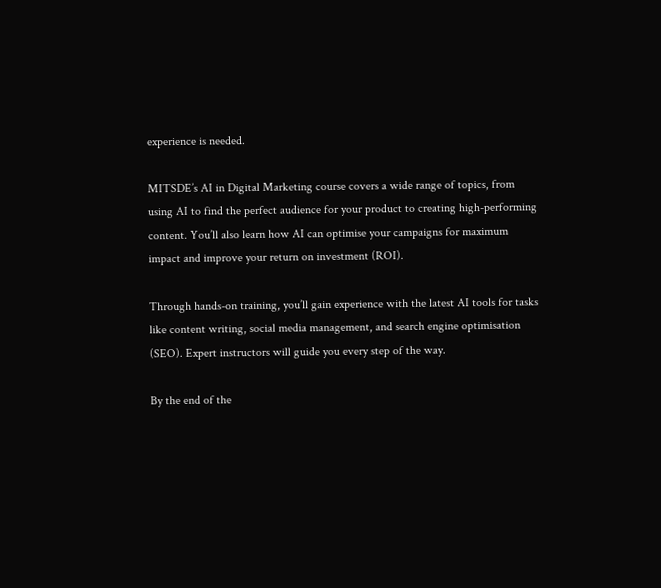experience is needed.

MITSDE’s AI in Digital Marketing course covers a wide range of topics, from using AI to find the perfect audience for your product to creating high-performing content. You’ll also learn how AI can optimise your campaigns for maximum impact and improve your return on investment (ROI).

Through hands-on training, you’ll gain experience with the latest AI tools for tasks like content writing, social media management, and search engine optimisation (SEO). Expert instructors will guide you every step of the way.

By the end of the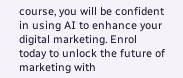course, you will be confident in using AI to enhance your digital marketing. Enrol today to unlock the future of marketing with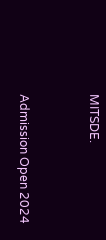MITSDE.


Admission Open 2024